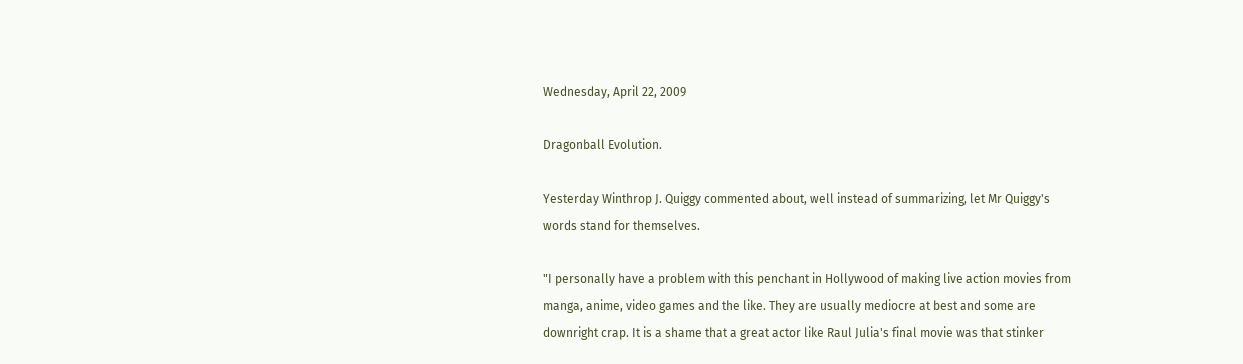Wednesday, April 22, 2009

Dragonball Evolution.

Yesterday Winthrop J. Quiggy commented about, well instead of summarizing, let Mr Quiggy's words stand for themselves.

"I personally have a problem with this penchant in Hollywood of making live action movies from manga, anime, video games and the like. They are usually mediocre at best and some are downright crap. It is a shame that a great actor like Raul Julia's final movie was that stinker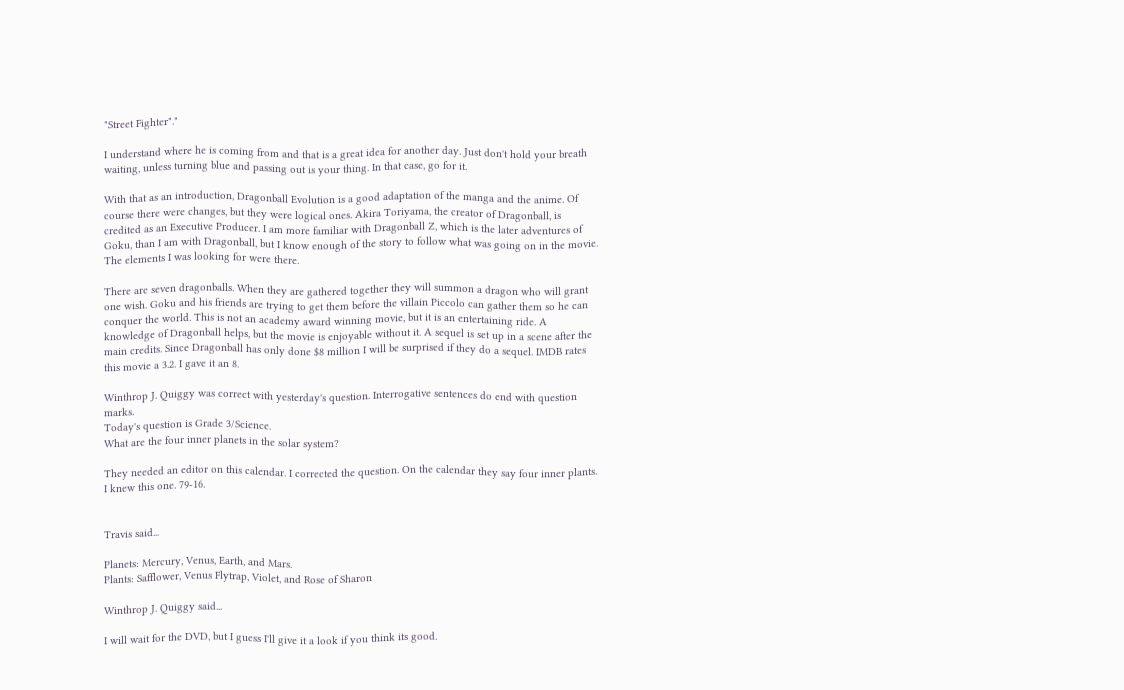"Street Fighter"."

I understand where he is coming from and that is a great idea for another day. Just don't hold your breath waiting, unless turning blue and passing out is your thing. In that case, go for it.

With that as an introduction, Dragonball Evolution is a good adaptation of the manga and the anime. Of course there were changes, but they were logical ones. Akira Toriyama, the creator of Dragonball, is credited as an Executive Producer. I am more familiar with Dragonball Z, which is the later adventures of Goku, than I am with Dragonball, but I know enough of the story to follow what was going on in the movie. The elements I was looking for were there.

There are seven dragonballs. When they are gathered together they will summon a dragon who will grant one wish. Goku and his friends are trying to get them before the villain Piccolo can gather them so he can conquer the world. This is not an academy award winning movie, but it is an entertaining ride. A knowledge of Dragonball helps, but the movie is enjoyable without it. A sequel is set up in a scene after the main credits. Since Dragonball has only done $8 million I will be surprised if they do a sequel. IMDB rates this movie a 3.2. I gave it an 8.

Winthrop J. Quiggy was correct with yesterday's question. Interrogative sentences do end with question marks.
Today's question is Grade 3/Science.
What are the four inner planets in the solar system?

They needed an editor on this calendar. I corrected the question. On the calendar they say four inner plants. I knew this one. 79-16.


Travis said...

Planets: Mercury, Venus, Earth, and Mars.
Plants: Safflower, Venus Flytrap, Violet, and Rose of Sharon

Winthrop J. Quiggy said...

I will wait for the DVD, but I guess I'll give it a look if you think its good.